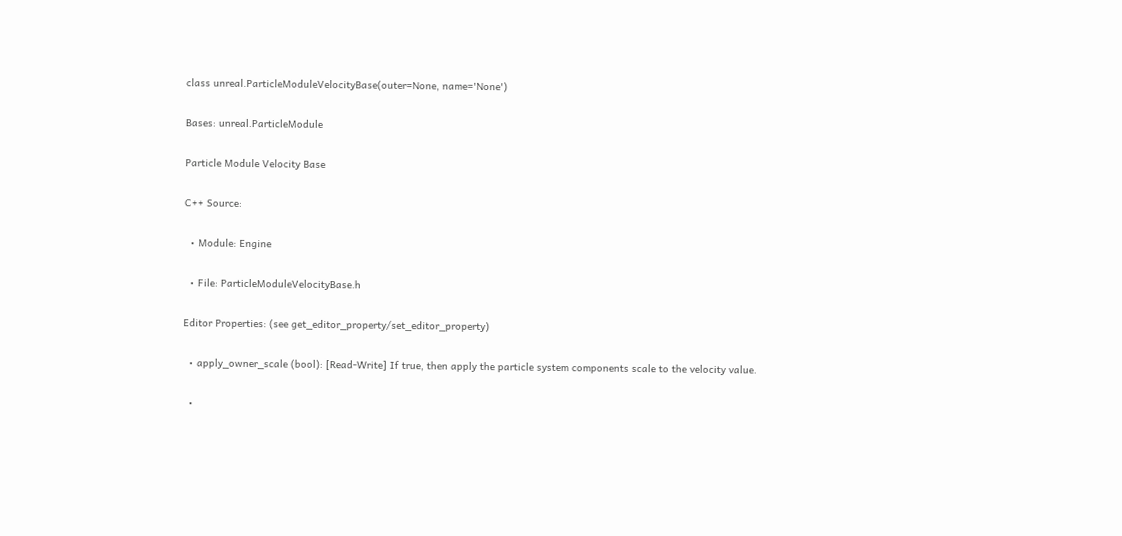class unreal.ParticleModuleVelocityBase(outer=None, name='None')

Bases: unreal.ParticleModule

Particle Module Velocity Base

C++ Source:

  • Module: Engine

  • File: ParticleModuleVelocityBase.h

Editor Properties: (see get_editor_property/set_editor_property)

  • apply_owner_scale (bool): [Read-Write] If true, then apply the particle system components scale to the velocity value.

  •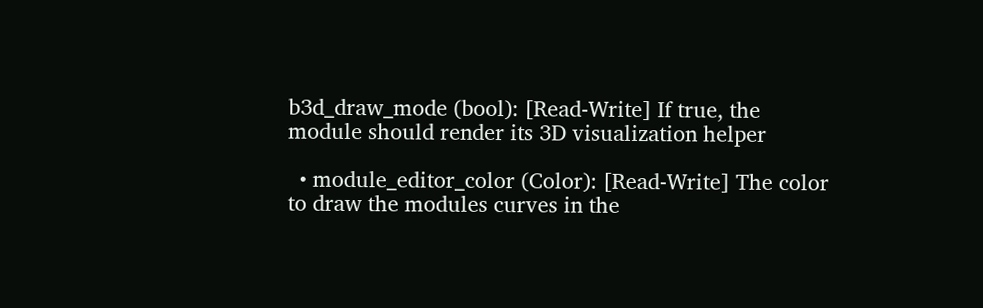b3d_draw_mode (bool): [Read-Write] If true, the module should render its 3D visualization helper

  • module_editor_color (Color): [Read-Write] The color to draw the modules curves in the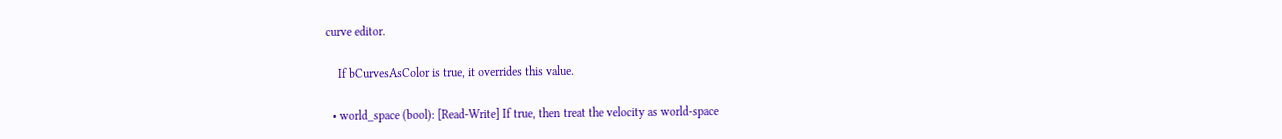curve editor.

    If bCurvesAsColor is true, it overrides this value.

  • world_space (bool): [Read-Write] If true, then treat the velocity as world-space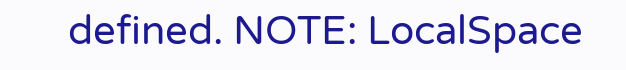defined. NOTE: LocalSpace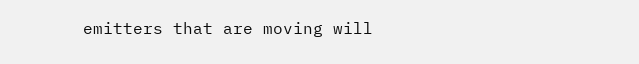emitters that are moving will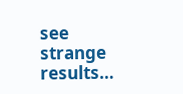see strange results…